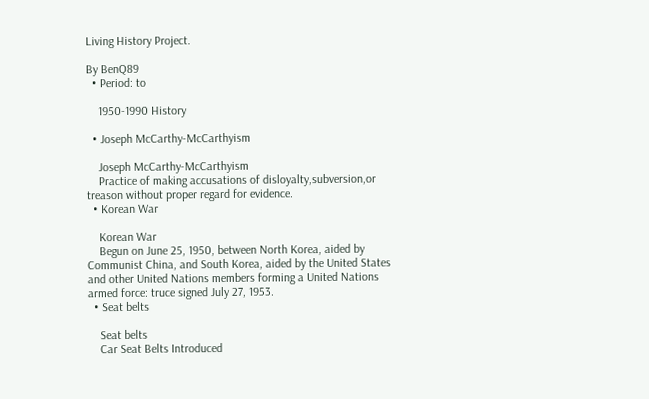Living History Project.

By BenQ89
  • Period: to

    1950-1990 History

  • Joseph McCarthy-McCarthyism

    Joseph McCarthy-McCarthyism
    Practice of making accusations of disloyalty,subversion,or treason without proper regard for evidence.
  • Korean War

    Korean War
    Begun on June 25, 1950, between North Korea, aided by Communist China, and South Korea, aided by the United States and other United Nations members forming a United Nations armed force: truce signed July 27, 1953.
  • Seat belts

    Seat belts
    Car Seat Belts Introduced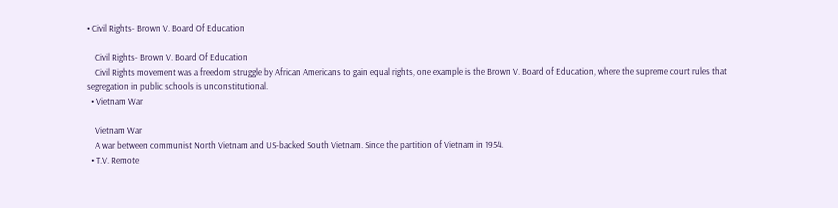• Civil Rights- Brown V. Board Of Education

    Civil Rights- Brown V. Board Of Education
    Civil Rights movement was a freedom struggle by African Americans to gain equal rights, one example is the Brown V. Board of Education, where the supreme court rules that segregation in public schools is unconstitutional.
  • Vietnam War

    Vietnam War
    A war between communist North Vietnam and US-backed South Vietnam. Since the partition of Vietnam in 1954.
  • T.V. Remote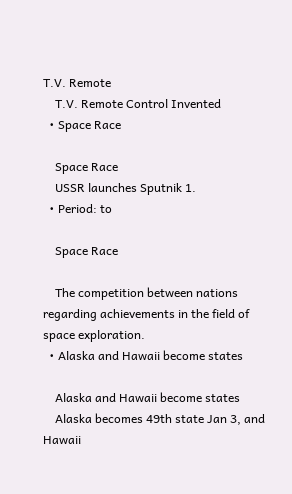T.V. Remote
    T.V. Remote Control Invented
  • Space Race

    Space Race
    USSR launches Sputnik 1.
  • Period: to

    Space Race

    The competition between nations regarding achievements in the field of space exploration.
  • Alaska and Hawaii become states

    Alaska and Hawaii become states
    Alaska becomes 49th state Jan 3, and Hawaii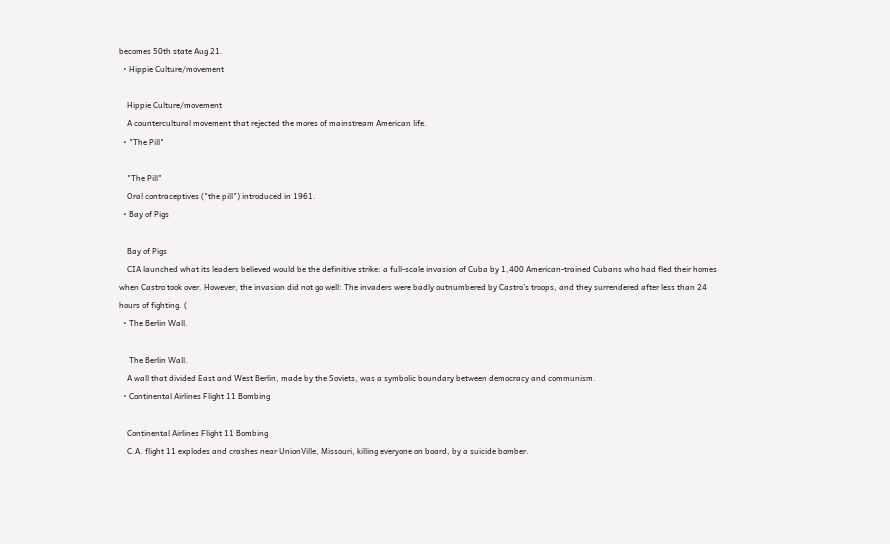becomes 50th state Aug 21.
  • Hippie Culture/movement

    Hippie Culture/movement
    A countercultural movement that rejected the mores of mainstream American life.
  • "The Pill"

    "The Pill"
    Oral contraceptives ("the pill") introduced in 1961.
  • Bay of Pigs

    Bay of Pigs
    CIA launched what its leaders believed would be the definitive strike: a full-scale invasion of Cuba by 1,400 American-trained Cubans who had fled their homes when Castro took over. However, the invasion did not go well: The invaders were badly outnumbered by Castro’s troops, and they surrendered after less than 24 hours of fighting. (
  • The Berlin Wall.

     The Berlin Wall.
    A wall that divided East and West Berlin, made by the Soviets, was a symbolic boundary between democracy and communism.
  • Continental Airlines Flight 11 Bombing

    Continental Airlines Flight 11 Bombing
    C.A. flight 11 explodes and crashes near UnionVille, Missouri, killing everyone on board, by a suicide bomber.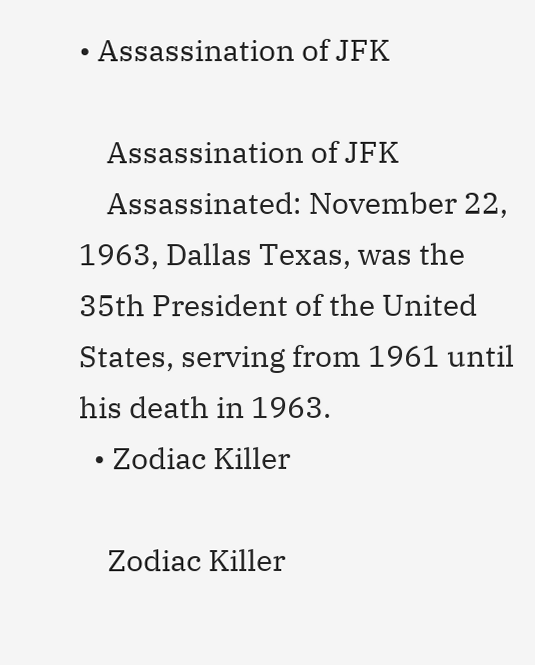• Assassination of JFK

    Assassination of JFK
    Assassinated: November 22, 1963, Dallas Texas, was the 35th President of the United States, serving from 1961 until his death in 1963.
  • Zodiac Killer

    Zodiac Killer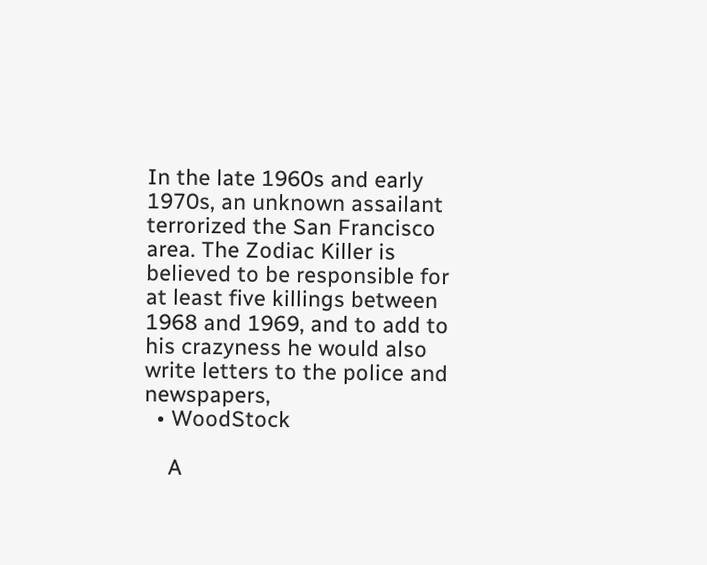In the late 1960s and early 1970s, an unknown assailant terrorized the San Francisco area. The Zodiac Killer is believed to be responsible for at least five killings between 1968 and 1969, and to add to his crazyness he would also write letters to the police and newspapers,
  • WoodStock

    A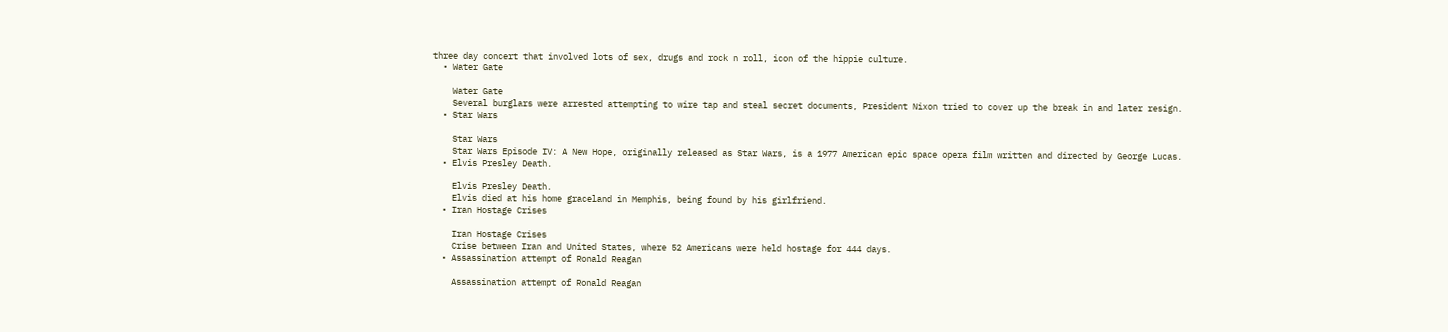three day concert that involved lots of sex, drugs and rock n roll, icon of the hippie culture.
  • Water Gate

    Water Gate
    Several burglars were arrested attempting to wire tap and steal secret documents, President Nixon tried to cover up the break in and later resign.
  • Star Wars

    Star Wars
    Star Wars Episode IV: A New Hope, originally released as Star Wars, is a 1977 American epic space opera film written and directed by George Lucas.
  • Elvis Presley Death.

    Elvis Presley Death.
    Elvis died at his home graceland in Memphis, being found by his girlfriend.
  • Iran Hostage Crises

    Iran Hostage Crises
    Crise between Iran and United States, where 52 Americans were held hostage for 444 days.
  • Assassination attempt of Ronald Reagan

    Assassination attempt of Ronald Reagan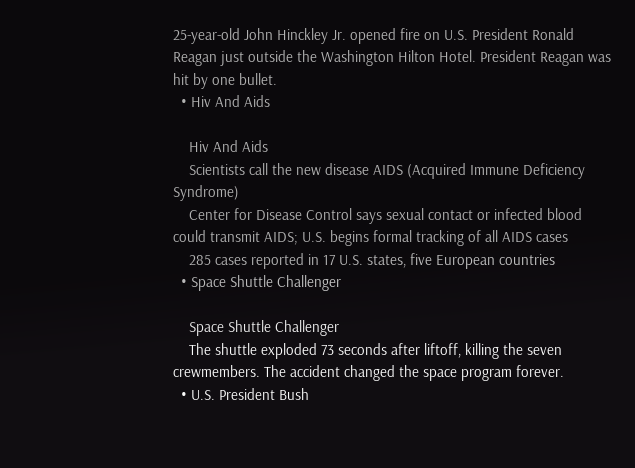25-year-old John Hinckley Jr. opened fire on U.S. President Ronald Reagan just outside the Washington Hilton Hotel. President Reagan was hit by one bullet.
  • Hiv And Aids

    Hiv And Aids
    Scientists call the new disease AIDS (Acquired Immune Deficiency Syndrome)
    Center for Disease Control says sexual contact or infected blood could transmit AIDS; U.S. begins formal tracking of all AIDS cases
    285 cases reported in 17 U.S. states, five European countries
  • Space Shuttle Challenger

    Space Shuttle Challenger
    The shuttle exploded 73 seconds after liftoff, killing the seven crewmembers. The accident changed the space program forever.
  • U.S. President Bush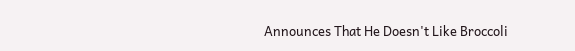Announces That He Doesn't Like Broccoli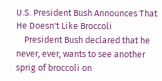U.S. President Bush Announces That He Doesn't Like Broccoli
    President Bush declared that he never, ever, wants to see another sprig of broccoli on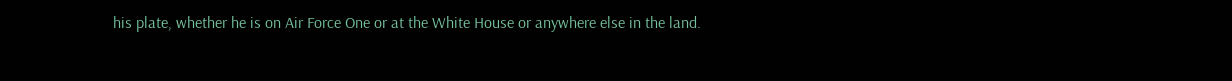his plate, whether he is on Air Force One or at the White House or anywhere else in the land.